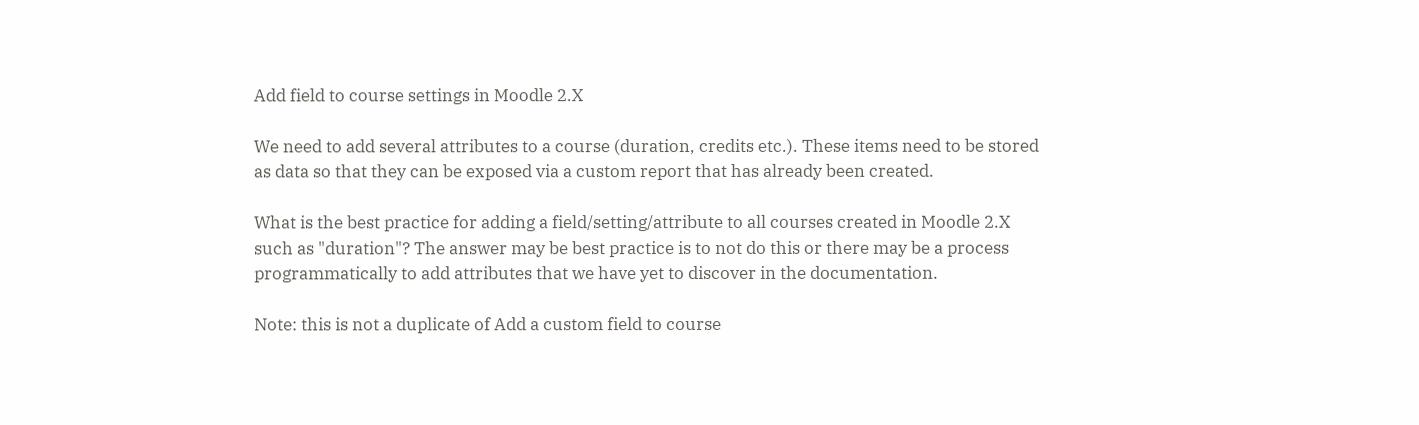Add field to course settings in Moodle 2.X

We need to add several attributes to a course (duration, credits etc.). These items need to be stored as data so that they can be exposed via a custom report that has already been created.

What is the best practice for adding a field/setting/attribute to all courses created in Moodle 2.X such as "duration"? The answer may be best practice is to not do this or there may be a process programmatically to add attributes that we have yet to discover in the documentation.

Note: this is not a duplicate of Add a custom field to course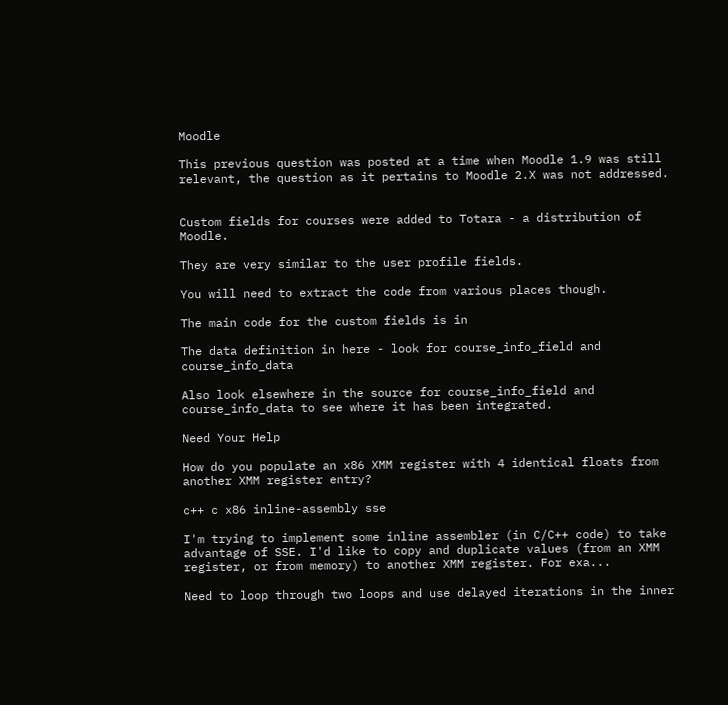Moodle

This previous question was posted at a time when Moodle 1.9 was still relevant, the question as it pertains to Moodle 2.X was not addressed.


Custom fields for courses were added to Totara - a distribution of Moodle.

They are very similar to the user profile fields.

You will need to extract the code from various places though.

The main code for the custom fields is in

The data definition in here - look for course_info_field and course_info_data

Also look elsewhere in the source for course_info_field and course_info_data to see where it has been integrated.

Need Your Help

How do you populate an x86 XMM register with 4 identical floats from another XMM register entry?

c++ c x86 inline-assembly sse

I'm trying to implement some inline assembler (in C/C++ code) to take advantage of SSE. I'd like to copy and duplicate values (from an XMM register, or from memory) to another XMM register. For exa...

Need to loop through two loops and use delayed iterations in the inner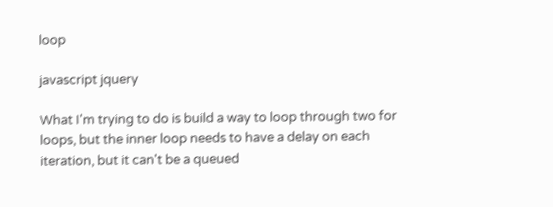loop

javascript jquery

What I'm trying to do is build a way to loop through two for loops, but the inner loop needs to have a delay on each iteration, but it can't be a queued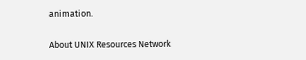animation.

About UNIX Resources Network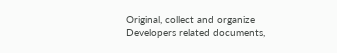Original, collect and organize Developers related documents,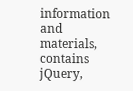information and materials, contains jQuery,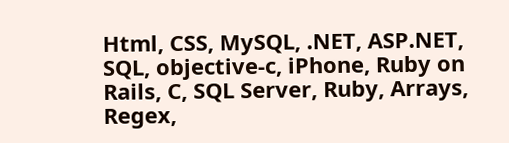Html, CSS, MySQL, .NET, ASP.NET, SQL, objective-c, iPhone, Ruby on Rails, C, SQL Server, Ruby, Arrays, Regex,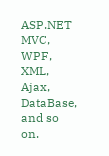ASP.NET MVC, WPF, XML, Ajax, DataBase, and so on.